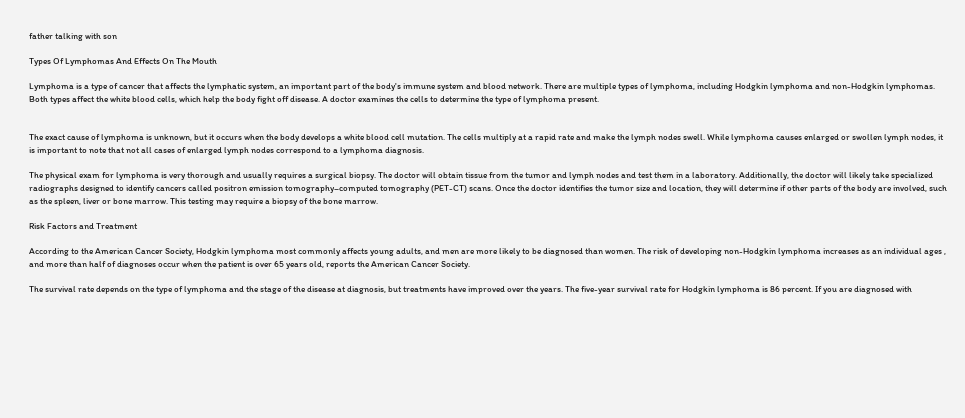father talking with son

Types Of Lymphomas And Effects On The Mouth

Lymphoma is a type of cancer that affects the lymphatic system, an important part of the body's immune system and blood network. There are multiple types of lymphoma, including Hodgkin lymphoma and non-Hodgkin lymphomas. Both types affect the white blood cells, which help the body fight off disease. A doctor examines the cells to determine the type of lymphoma present.


The exact cause of lymphoma is unknown, but it occurs when the body develops a white blood cell mutation. The cells multiply at a rapid rate and make the lymph nodes swell. While lymphoma causes enlarged or swollen lymph nodes, it is important to note that not all cases of enlarged lymph nodes correspond to a lymphoma diagnosis.

The physical exam for lymphoma is very thorough and usually requires a surgical biopsy. The doctor will obtain tissue from the tumor and lymph nodes and test them in a laboratory. Additionally, the doctor will likely take specialized radiographs designed to identify cancers called positron emission tomography–computed tomography (PET-CT) scans. Once the doctor identifies the tumor size and location, they will determine if other parts of the body are involved, such as the spleen, liver or bone marrow. This testing may require a biopsy of the bone marrow.

Risk Factors and Treatment

According to the American Cancer Society, Hodgkin lymphoma most commonly affects young adults, and men are more likely to be diagnosed than women. The risk of developing non-Hodgkin lymphoma increases as an individual ages , and more than half of diagnoses occur when the patient is over 65 years old, reports the American Cancer Society.

The survival rate depends on the type of lymphoma and the stage of the disease at diagnosis, but treatments have improved over the years. The five-year survival rate for Hodgkin lymphoma is 86 percent. If you are diagnosed with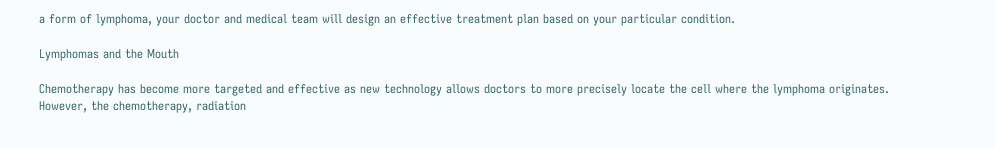a form of lymphoma, your doctor and medical team will design an effective treatment plan based on your particular condition.

Lymphomas and the Mouth

Chemotherapy has become more targeted and effective as new technology allows doctors to more precisely locate the cell where the lymphoma originates. However, the chemotherapy, radiation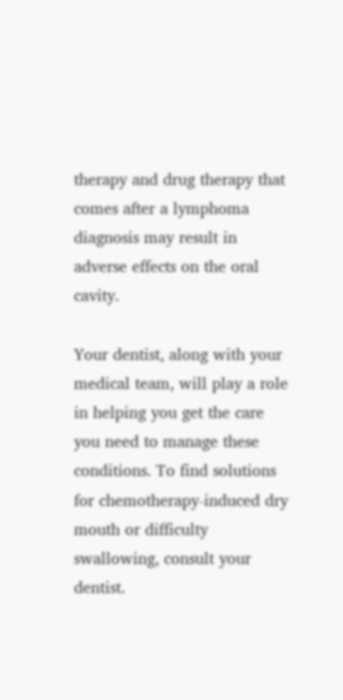therapy and drug therapy that comes after a lymphoma diagnosis may result in adverse effects on the oral cavity.

Your dentist, along with your medical team, will play a role in helping you get the care you need to manage these conditions. To find solutions for chemotherapy-induced dry mouth or difficulty swallowing, consult your dentist.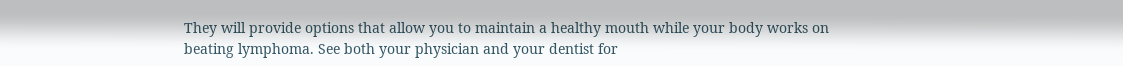They will provide options that allow you to maintain a healthy mouth while your body works on beating lymphoma. See both your physician and your dentist for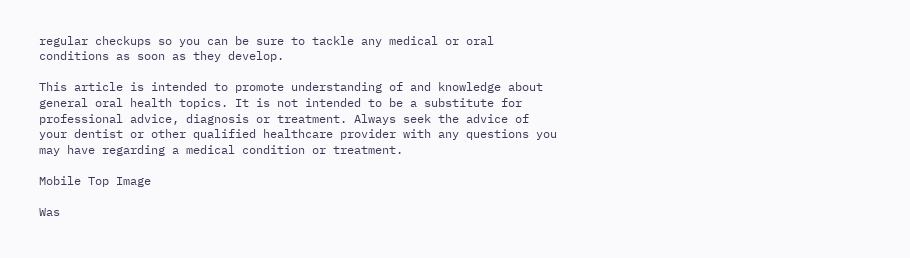regular checkups so you can be sure to tackle any medical or oral conditions as soon as they develop.

This article is intended to promote understanding of and knowledge about general oral health topics. It is not intended to be a substitute for professional advice, diagnosis or treatment. Always seek the advice of your dentist or other qualified healthcare provider with any questions you may have regarding a medical condition or treatment.

Mobile Top Image

Was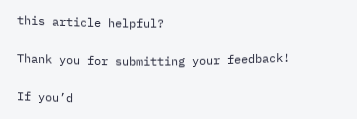this article helpful?

Thank you for submitting your feedback!

If you’d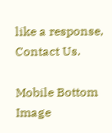like a response, Contact Us.

Mobile Bottom Image